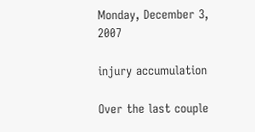Monday, December 3, 2007

injury accumulation

Over the last couple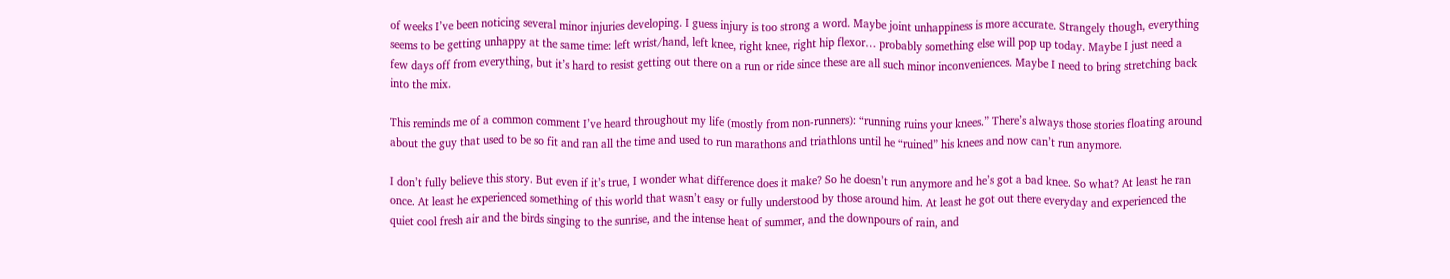of weeks I’ve been noticing several minor injuries developing. I guess injury is too strong a word. Maybe joint unhappiness is more accurate. Strangely though, everything seems to be getting unhappy at the same time: left wrist/hand, left knee, right knee, right hip flexor… probably something else will pop up today. Maybe I just need a few days off from everything, but it’s hard to resist getting out there on a run or ride since these are all such minor inconveniences. Maybe I need to bring stretching back into the mix.

This reminds me of a common comment I’ve heard throughout my life (mostly from non-runners): “running ruins your knees.” There’s always those stories floating around about the guy that used to be so fit and ran all the time and used to run marathons and triathlons until he “ruined” his knees and now can’t run anymore.

I don’t fully believe this story. But even if it’s true, I wonder what difference does it make? So he doesn’t run anymore and he’s got a bad knee. So what? At least he ran once. At least he experienced something of this world that wasn’t easy or fully understood by those around him. At least he got out there everyday and experienced the quiet cool fresh air and the birds singing to the sunrise, and the intense heat of summer, and the downpours of rain, and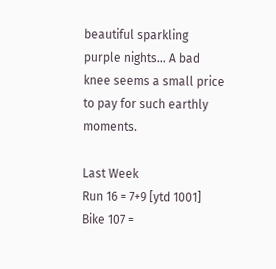beautiful sparkling purple nights… A bad knee seems a small price to pay for such earthly moments.

Last Week
Run 16 = 7+9 [ytd 1001]
Bike 107 =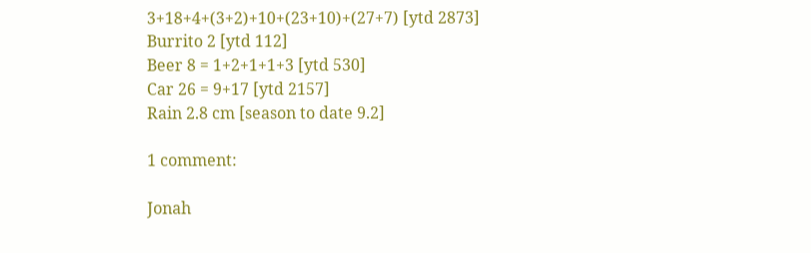3+18+4+(3+2)+10+(23+10)+(27+7) [ytd 2873]
Burrito 2 [ytd 112]
Beer 8 = 1+2+1+1+3 [ytd 530]
Car 26 = 9+17 [ytd 2157]
Rain 2.8 cm [season to date 9.2]

1 comment:

Jonah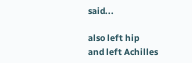said...

also left hip
and left Achilles